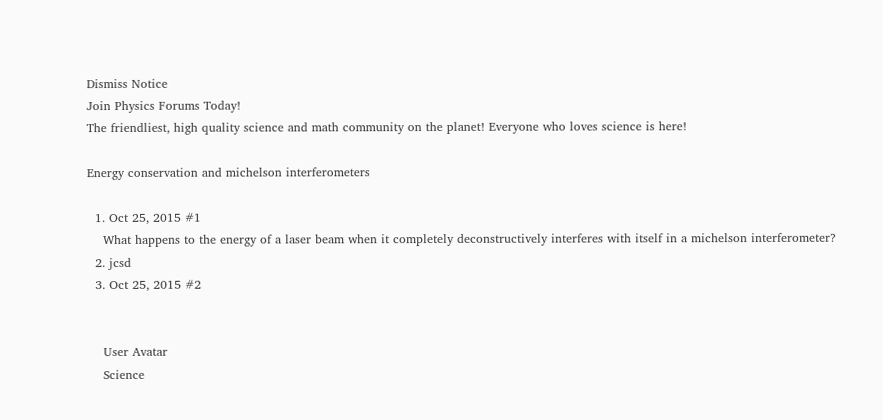Dismiss Notice
Join Physics Forums Today!
The friendliest, high quality science and math community on the planet! Everyone who loves science is here!

Energy conservation and michelson interferometers

  1. Oct 25, 2015 #1
    What happens to the energy of a laser beam when it completely deconstructively interferes with itself in a michelson interferometer?
  2. jcsd
  3. Oct 25, 2015 #2


    User Avatar
    Science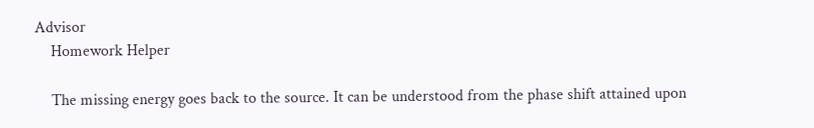Advisor
    Homework Helper

    The missing energy goes back to the source. It can be understood from the phase shift attained upon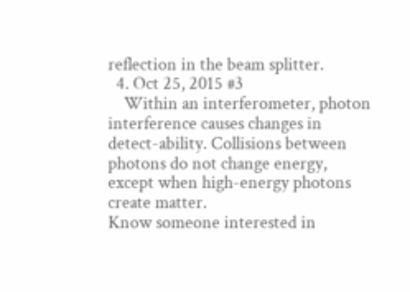reflection in the beam splitter.
  4. Oct 25, 2015 #3
    Within an interferometer, photon interference causes changes in detect-ability. Collisions between photons do not change energy, except when high-energy photons create matter.
Know someone interested in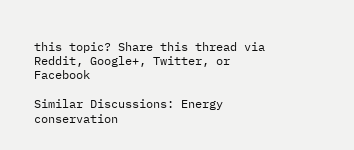this topic? Share this thread via Reddit, Google+, Twitter, or Facebook

Similar Discussions: Energy conservation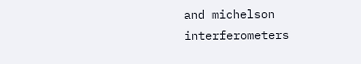and michelson interferometers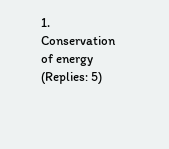1. Conservation of energy (Replies: 5)